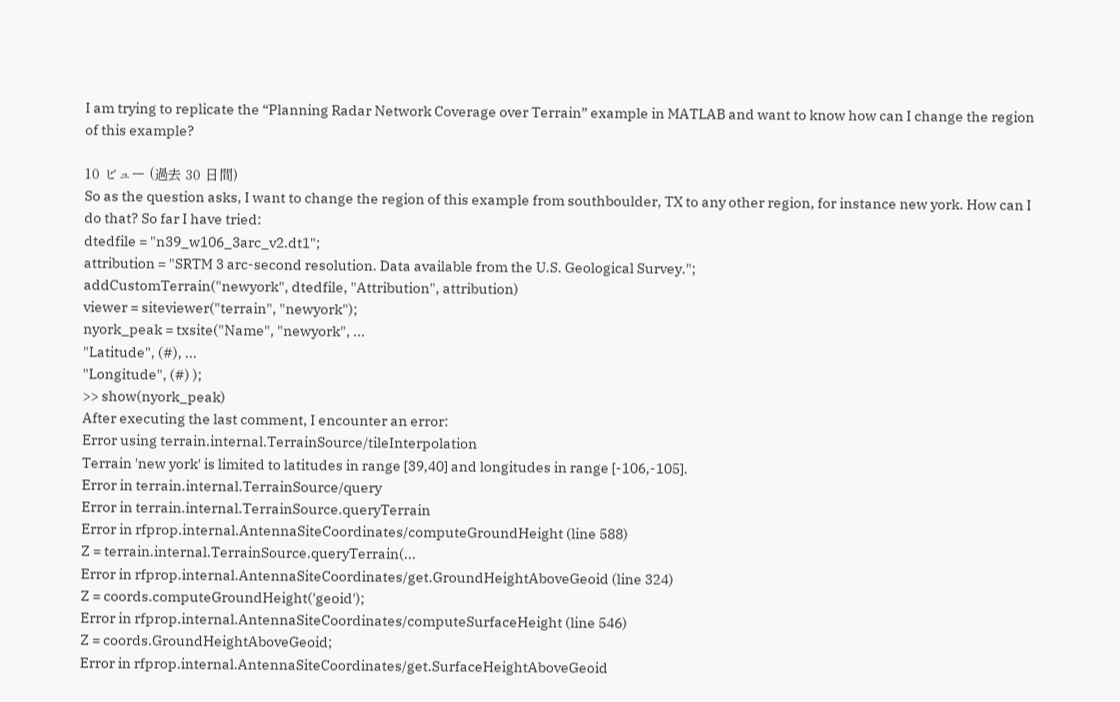I am trying to replicate the “Planning Radar Network Coverage over Terrain” example in MATLAB and want to know how can I change the region of this example?

10 ビュー (過去 30 日間)
So as the question asks, I want to change the region of this example from southboulder, TX to any other region, for instance new york. How can I do that? So far I have tried:
dtedfile = "n39_w106_3arc_v2.dt1";
attribution = "SRTM 3 arc-second resolution. Data available from the U.S. Geological Survey.";
addCustomTerrain("newyork", dtedfile, "Attribution", attribution)
viewer = siteviewer("terrain", "newyork");
nyork_peak = txsite("Name", "newyork", ...
"Latitude", (#), ...
"Longitude", (#) );
>> show(nyork_peak)
After executing the last comment, I encounter an error:
Error using terrain.internal.TerrainSource/tileInterpolation
Terrain 'new york' is limited to latitudes in range [39,40] and longitudes in range [-106,-105].
Error in terrain.internal.TerrainSource/query
Error in terrain.internal.TerrainSource.queryTerrain
Error in rfprop.internal.AntennaSiteCoordinates/computeGroundHeight (line 588)
Z = terrain.internal.TerrainSource.queryTerrain(...
Error in rfprop.internal.AntennaSiteCoordinates/get.GroundHeightAboveGeoid (line 324)
Z = coords.computeGroundHeight('geoid');
Error in rfprop.internal.AntennaSiteCoordinates/computeSurfaceHeight (line 546)
Z = coords.GroundHeightAboveGeoid;
Error in rfprop.internal.AntennaSiteCoordinates/get.SurfaceHeightAboveGeoid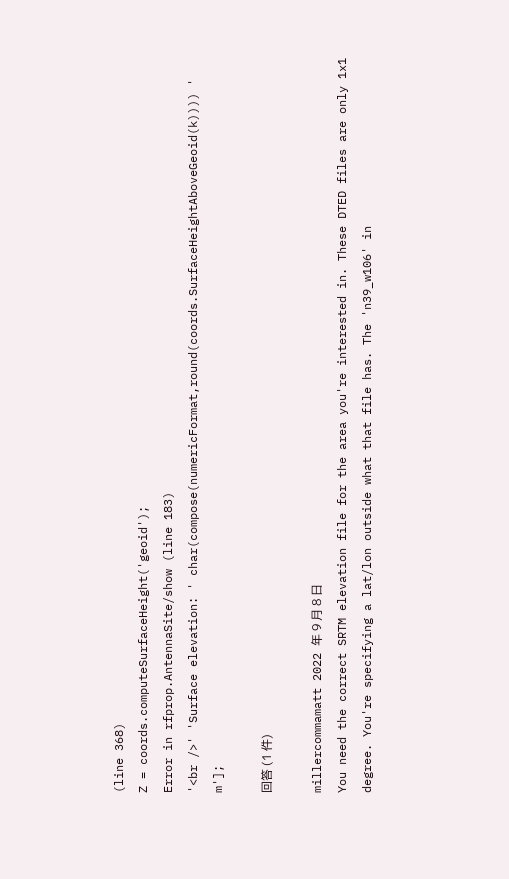(line 368)
Z = coords.computeSurfaceHeight('geoid');
Error in rfprop.AntennaSite/show (line 183)
'<br />' 'Surface elevation: ' char(compose(numericFormat,round(coords.SurfaceHeightAboveGeoid(k)))) ' m'];

回答 (1 件)

millercommamatt 2022 年 9 月 8 日
You need the correct SRTM elevation file for the area you're interested in. These DTED files are only 1x1 degree. You're specifying a lat/lon outside what that file has. The 'n39_w106' in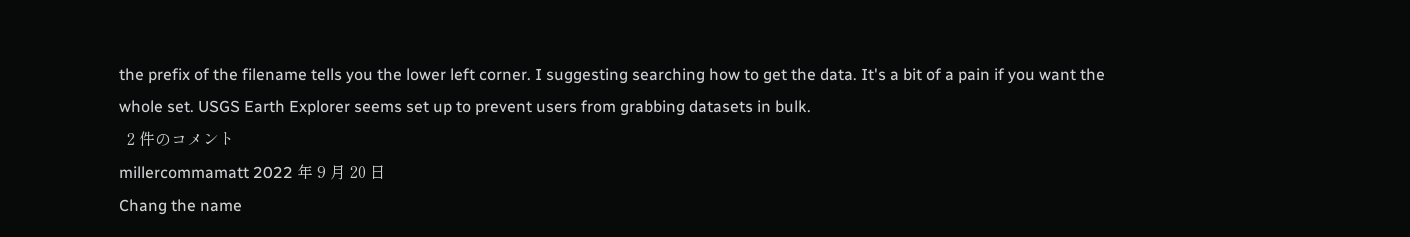the prefix of the filename tells you the lower left corner. I suggesting searching how to get the data. It's a bit of a pain if you want the whole set. USGS Earth Explorer seems set up to prevent users from grabbing datasets in bulk.
  2 件のコメント
millercommamatt 2022 年 9 月 20 日
Chang the name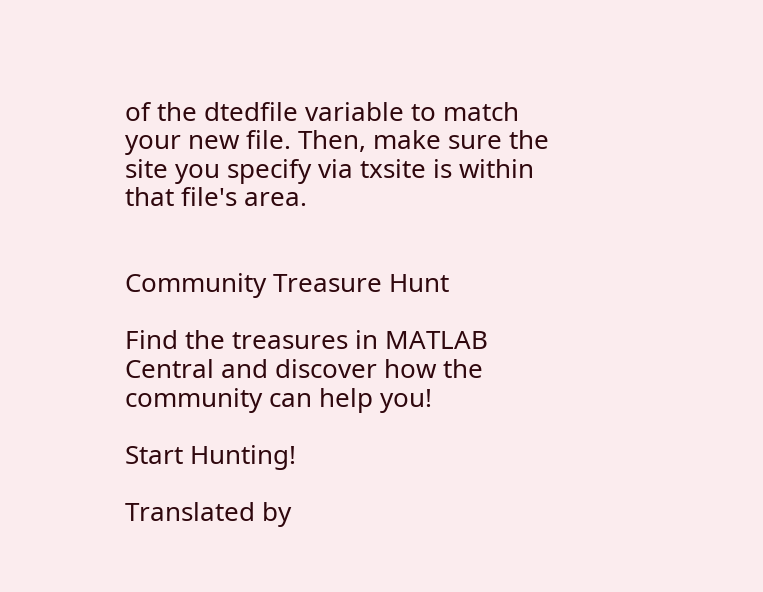of the dtedfile variable to match your new file. Then, make sure the site you specify via txsite is within that file's area.


Community Treasure Hunt

Find the treasures in MATLAB Central and discover how the community can help you!

Start Hunting!

Translated by